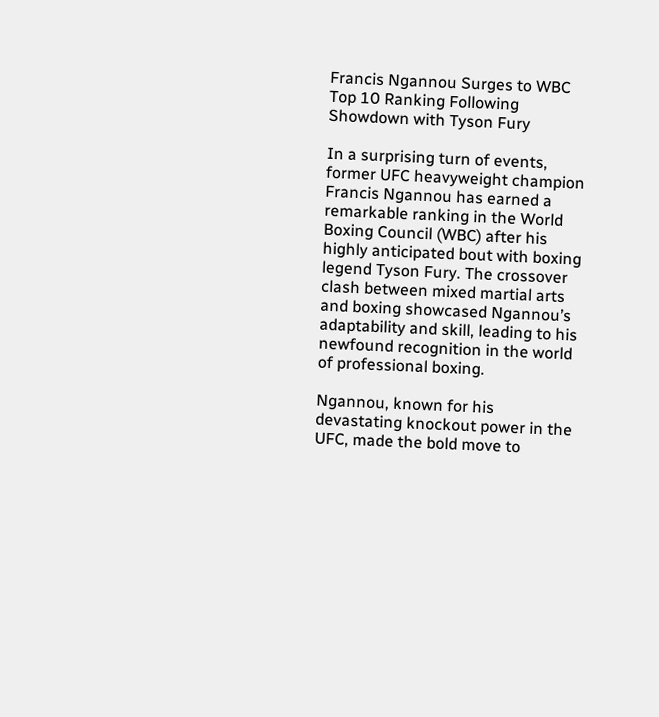Francis Ngannou Surges to WBC Top 10 Ranking Following Showdown with Tyson Fury

In a surprising turn of events, former UFC heavyweight champion Francis Ngannou has earned a remarkable ranking in the World Boxing Council (WBC) after his highly anticipated bout with boxing legend Tyson Fury. The crossover clash between mixed martial arts and boxing showcased Ngannou’s adaptability and skill, leading to his newfound recognition in the world of professional boxing.

Ngannou, known for his devastating knockout power in the UFC, made the bold move to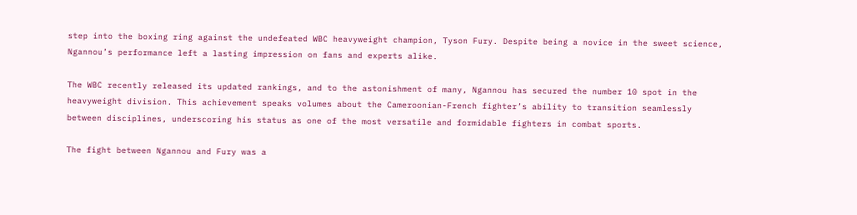step into the boxing ring against the undefeated WBC heavyweight champion, Tyson Fury. Despite being a novice in the sweet science, Ngannou’s performance left a lasting impression on fans and experts alike.

The WBC recently released its updated rankings, and to the astonishment of many, Ngannou has secured the number 10 spot in the heavyweight division. This achievement speaks volumes about the Cameroonian-French fighter’s ability to transition seamlessly between disciplines, underscoring his status as one of the most versatile and formidable fighters in combat sports.

The fight between Ngannou and Fury was a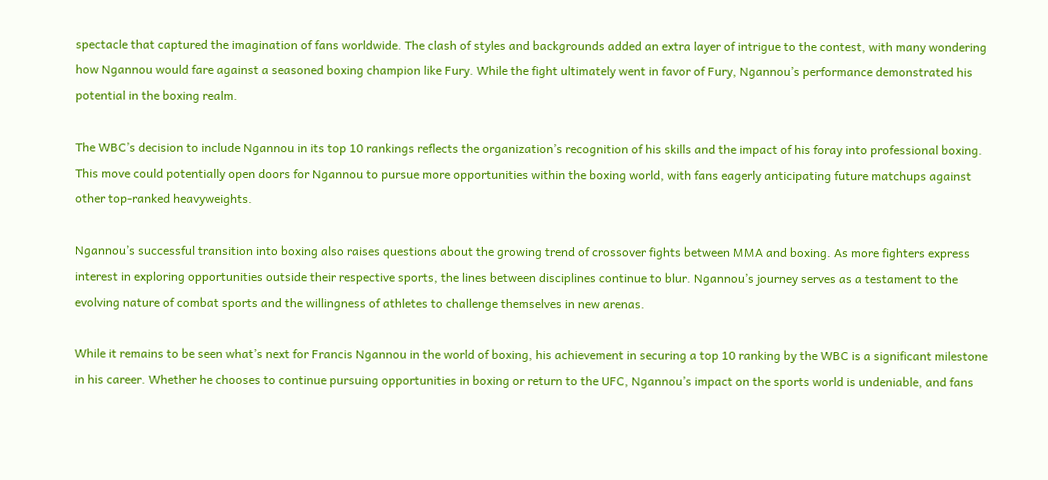spectacle that captured the imagination of fans worldwide. The clash of styles and backgrounds added an extra layer of intrigue to the contest, with many wondering how Ngannou would fare against a seasoned boxing champion like Fury. While the fight ultimately went in favor of Fury, Ngannou’s performance demonstrated his potential in the boxing realm.

The WBC’s decision to include Ngannou in its top 10 rankings reflects the organization’s recognition of his skills and the impact of his foray into professional boxing. This move could potentially open doors for Ngannou to pursue more opportunities within the boxing world, with fans eagerly anticipating future matchups against other top-ranked heavyweights.

Ngannou’s successful transition into boxing also raises questions about the growing trend of crossover fights between MMA and boxing. As more fighters express interest in exploring opportunities outside their respective sports, the lines between disciplines continue to blur. Ngannou’s journey serves as a testament to the evolving nature of combat sports and the willingness of athletes to challenge themselves in new arenas.

While it remains to be seen what’s next for Francis Ngannou in the world of boxing, his achievement in securing a top 10 ranking by the WBC is a significant milestone in his career. Whether he chooses to continue pursuing opportunities in boxing or return to the UFC, Ngannou’s impact on the sports world is undeniable, and fans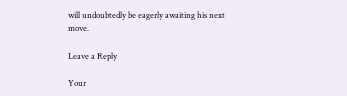will undoubtedly be eagerly awaiting his next move.

Leave a Reply

Your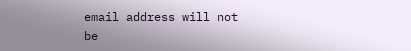email address will not be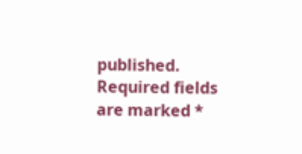published. Required fields are marked *